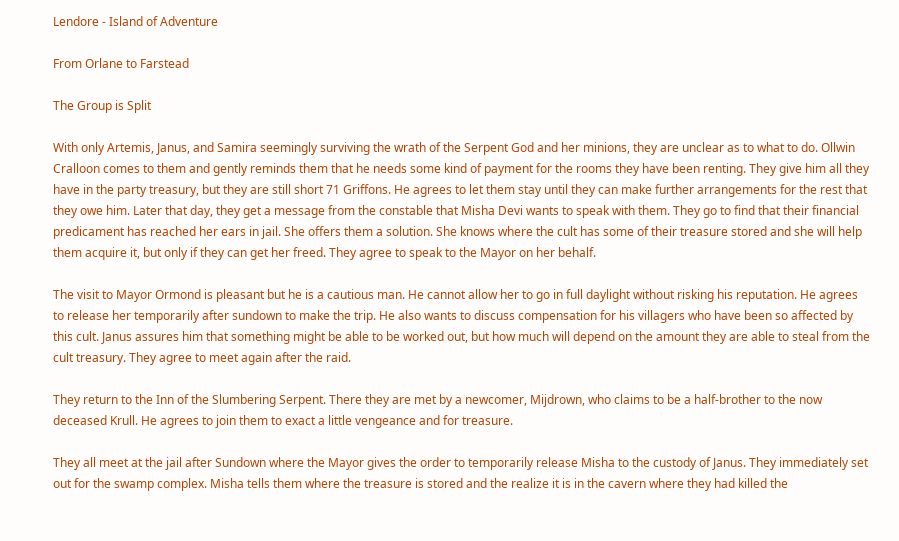Lendore - Island of Adventure

From Orlane to Farstead

The Group is Split

With only Artemis, Janus, and Samira seemingly surviving the wrath of the Serpent God and her minions, they are unclear as to what to do. Ollwin Cralloon comes to them and gently reminds them that he needs some kind of payment for the rooms they have been renting. They give him all they have in the party treasury, but they are still short 71 Griffons. He agrees to let them stay until they can make further arrangements for the rest that they owe him. Later that day, they get a message from the constable that Misha Devi wants to speak with them. They go to find that their financial predicament has reached her ears in jail. She offers them a solution. She knows where the cult has some of their treasure stored and she will help them acquire it, but only if they can get her freed. They agree to speak to the Mayor on her behalf.

The visit to Mayor Ormond is pleasant but he is a cautious man. He cannot allow her to go in full daylight without risking his reputation. He agrees to release her temporarily after sundown to make the trip. He also wants to discuss compensation for his villagers who have been so affected by this cult. Janus assures him that something might be able to be worked out, but how much will depend on the amount they are able to steal from the cult treasury. They agree to meet again after the raid.

They return to the Inn of the Slumbering Serpent. There they are met by a newcomer, Mijdrown, who claims to be a half-brother to the now deceased Krull. He agrees to join them to exact a little vengeance and for treasure.

They all meet at the jail after Sundown where the Mayor gives the order to temporarily release Misha to the custody of Janus. They immediately set out for the swamp complex. Misha tells them where the treasure is stored and the realize it is in the cavern where they had killed the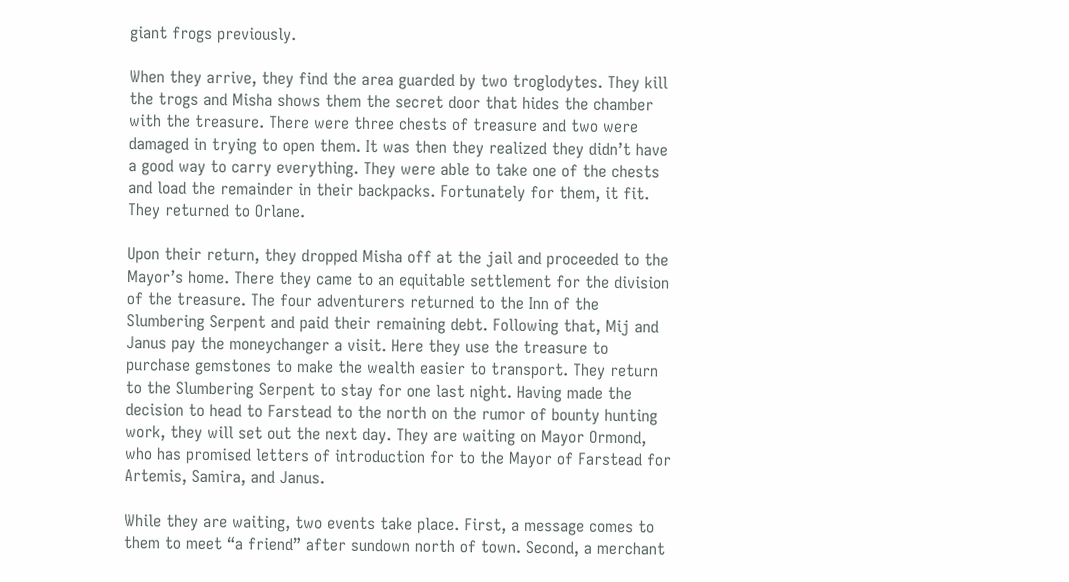giant frogs previously.

When they arrive, they find the area guarded by two troglodytes. They kill the trogs and Misha shows them the secret door that hides the chamber with the treasure. There were three chests of treasure and two were damaged in trying to open them. It was then they realized they didn’t have a good way to carry everything. They were able to take one of the chests and load the remainder in their backpacks. Fortunately for them, it fit. They returned to Orlane.

Upon their return, they dropped Misha off at the jail and proceeded to the Mayor’s home. There they came to an equitable settlement for the division of the treasure. The four adventurers returned to the Inn of the Slumbering Serpent and paid their remaining debt. Following that, Mij and Janus pay the moneychanger a visit. Here they use the treasure to purchase gemstones to make the wealth easier to transport. They return to the Slumbering Serpent to stay for one last night. Having made the decision to head to Farstead to the north on the rumor of bounty hunting work, they will set out the next day. They are waiting on Mayor Ormond, who has promised letters of introduction for to the Mayor of Farstead for Artemis, Samira, and Janus.

While they are waiting, two events take place. First, a message comes to them to meet “a friend” after sundown north of town. Second, a merchant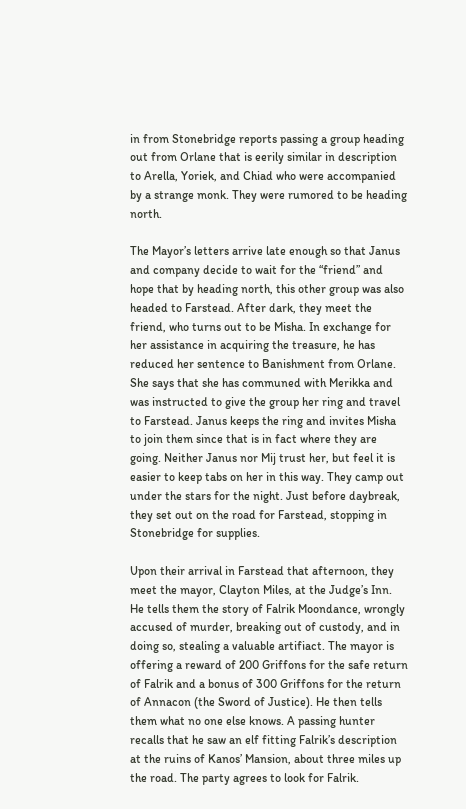in from Stonebridge reports passing a group heading out from Orlane that is eerily similar in description to Arella, Yoriek, and Chiad who were accompanied by a strange monk. They were rumored to be heading north.

The Mayor’s letters arrive late enough so that Janus and company decide to wait for the “friend” and hope that by heading north, this other group was also headed to Farstead. After dark, they meet the friend, who turns out to be Misha. In exchange for her assistance in acquiring the treasure, he has reduced her sentence to Banishment from Orlane. She says that she has communed with Merikka and was instructed to give the group her ring and travel to Farstead. Janus keeps the ring and invites Misha to join them since that is in fact where they are going. Neither Janus nor Mij trust her, but feel it is easier to keep tabs on her in this way. They camp out under the stars for the night. Just before daybreak, they set out on the road for Farstead, stopping in Stonebridge for supplies.

Upon their arrival in Farstead that afternoon, they meet the mayor, Clayton Miles, at the Judge’s Inn. He tells them the story of Falrik Moondance, wrongly accused of murder, breaking out of custody, and in doing so, stealing a valuable artifiact. The mayor is offering a reward of 200 Griffons for the safe return of Falrik and a bonus of 300 Griffons for the return of Annacon (the Sword of Justice). He then tells them what no one else knows. A passing hunter recalls that he saw an elf fitting Falrik’s description at the ruins of Kanos’ Mansion, about three miles up the road. The party agrees to look for Falrik.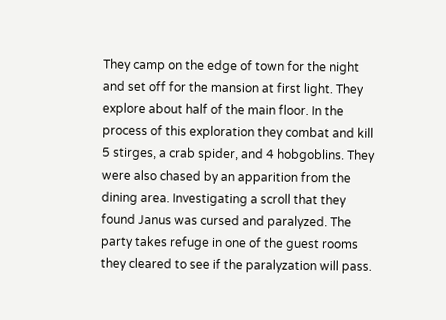They camp on the edge of town for the night and set off for the mansion at first light. They explore about half of the main floor. In the process of this exploration they combat and kill 5 stirges, a crab spider, and 4 hobgoblins. They were also chased by an apparition from the dining area. Investigating a scroll that they found Janus was cursed and paralyzed. The party takes refuge in one of the guest rooms they cleared to see if the paralyzation will pass.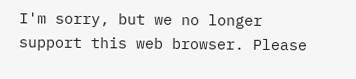I'm sorry, but we no longer support this web browser. Please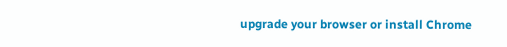upgrade your browser or install Chrome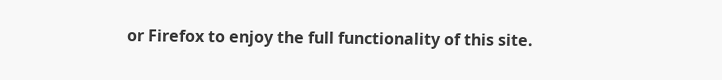or Firefox to enjoy the full functionality of this site.